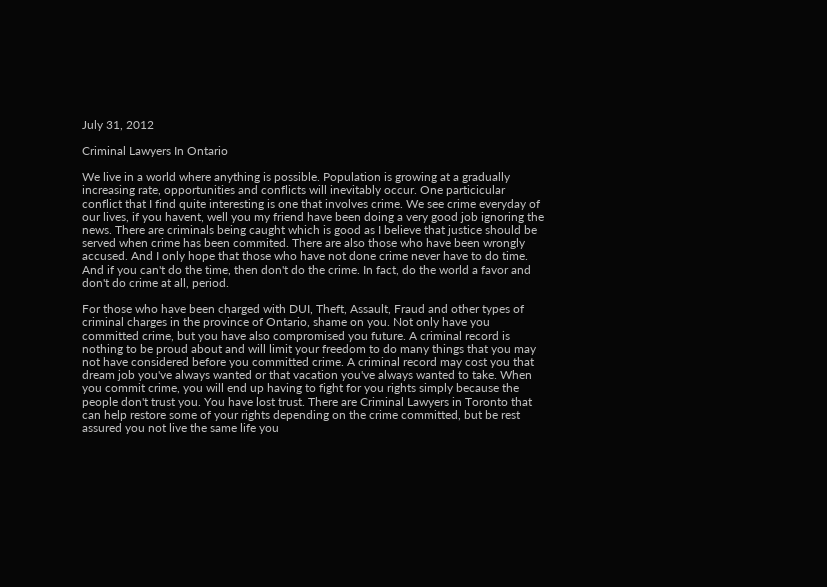July 31, 2012

Criminal Lawyers In Ontario

We live in a world where anything is possible. Population is growing at a gradually increasing rate, opportunities and conflicts will inevitably occur. One particicular conflict that I find quite interesting is one that involves crime. We see crime everyday of our lives, if you havent, well you my friend have been doing a very good job ignoring the news. There are criminals being caught which is good as I believe that justice should be served when crime has been commited. There are also those who have been wrongly accused. And I only hope that those who have not done crime never have to do time. And if you can't do the time, then don't do the crime. In fact, do the world a favor and don't do crime at all, period.

For those who have been charged with DUI, Theft, Assault, Fraud and other types of criminal charges in the province of Ontario, shame on you. Not only have you committed crime, but you have also compromised you future. A criminal record is nothing to be proud about and will limit your freedom to do many things that you may not have considered before you committed crime. A criminal record may cost you that dream job you've always wanted or that vacation you've always wanted to take. When you commit crime, you will end up having to fight for you rights simply because the people don't trust you. You have lost trust. There are Criminal Lawyers in Toronto that can help restore some of your rights depending on the crime committed, but be rest assured you not live the same life you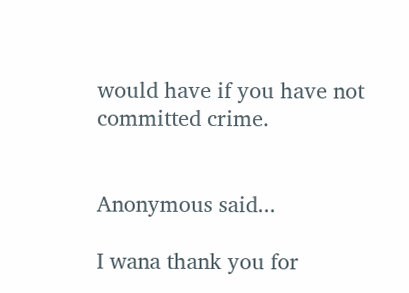would have if you have not committed crime.


Anonymous said...

I wana thank you for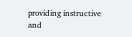providing instructive and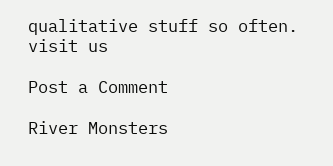qualitative stuff so often.
visit us

Post a Comment

River Monsters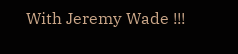With Jeremy Wade !!!